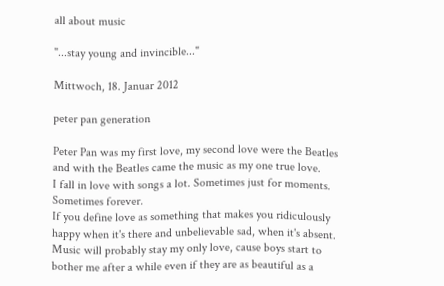all about music

"...stay young and invincible..."

Mittwoch, 18. Januar 2012

peter pan generation

Peter Pan was my first love, my second love were the Beatles and with the Beatles came the music as my one true love.
I fall in love with songs a lot. Sometimes just for moments. Sometimes forever.
If you define love as something that makes you ridiculously happy when it's there and unbelievable sad, when it's absent.
Music will probably stay my only love, cause boys start to bother me after a while even if they are as beautiful as a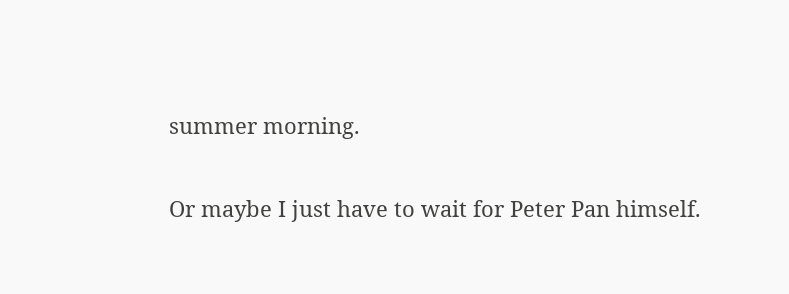summer morning.

Or maybe I just have to wait for Peter Pan himself.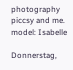photography piccsy and me. model: Isabelle

Donnerstag,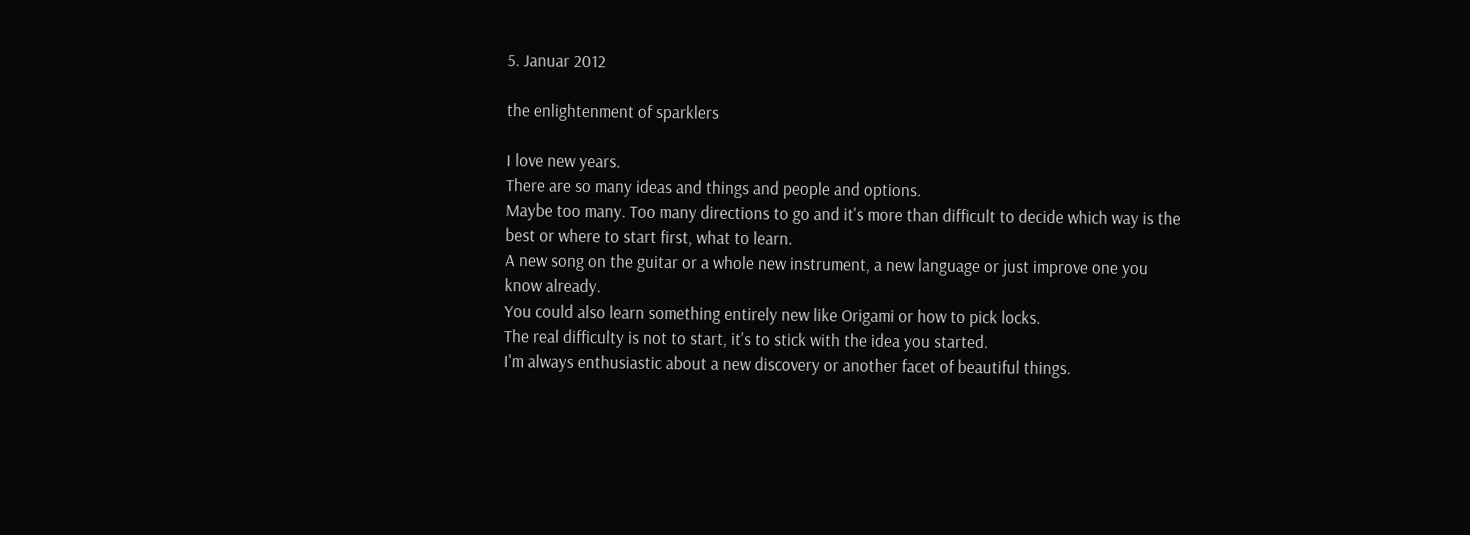5. Januar 2012

the enlightenment of sparklers

I love new years.
There are so many ideas and things and people and options.
Maybe too many. Too many directions to go and it's more than difficult to decide which way is the best or where to start first, what to learn.
A new song on the guitar or a whole new instrument, a new language or just improve one you know already.
You could also learn something entirely new like Origami or how to pick locks.
The real difficulty is not to start, it's to stick with the idea you started.
I'm always enthusiastic about a new discovery or another facet of beautiful things.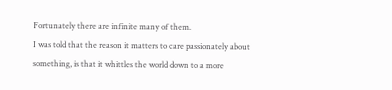Fortunately there are infinite many of them.
I was told that the reason it matters to care passionately about something, is that it whittles the world down to a more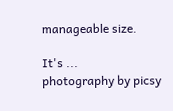manageable size.

It's ...
photography by picsy